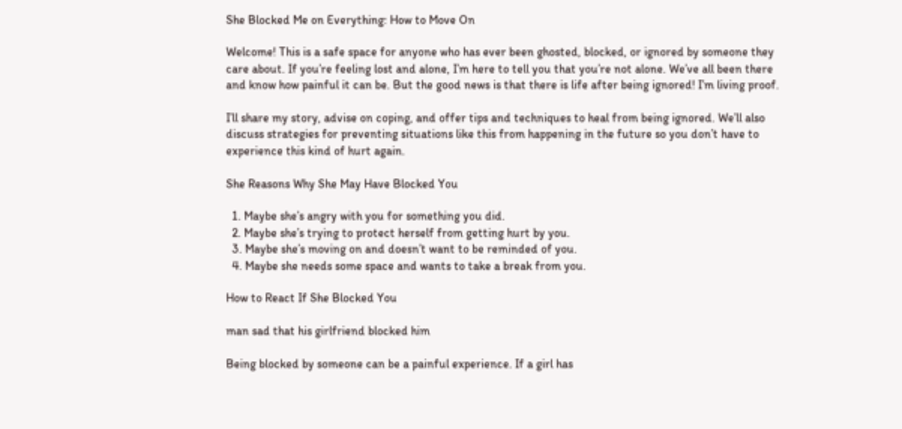She Blocked Me on Everything: How to Move On

Welcome! This is a safe space for anyone who has ever been ghosted, blocked, or ignored by someone they care about. If you’re feeling lost and alone, I’m here to tell you that you’re not alone. We’ve all been there and know how painful it can be. But the good news is that there is life after being ignored! I’m living proof.

I’ll share my story, advise on coping, and offer tips and techniques to heal from being ignored. We’ll also discuss strategies for preventing situations like this from happening in the future so you don’t have to experience this kind of hurt again.

She Reasons Why She May Have Blocked You

  1. Maybe she’s angry with you for something you did.
  2. Maybe she’s trying to protect herself from getting hurt by you.
  3. Maybe she’s moving on and doesn’t want to be reminded of you.
  4. Maybe she needs some space and wants to take a break from you.

How to React If She Blocked You

man sad that his girlfriend blocked him

Being blocked by someone can be a painful experience. If a girl has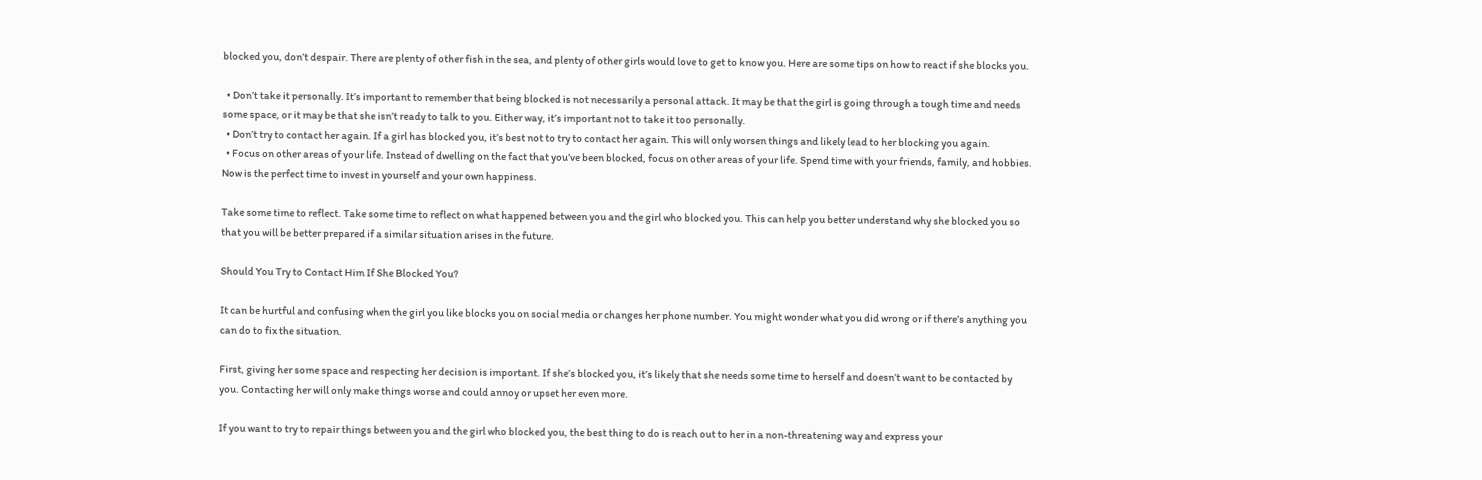blocked you, don’t despair. There are plenty of other fish in the sea, and plenty of other girls would love to get to know you. Here are some tips on how to react if she blocks you.

  • Don’t take it personally. It’s important to remember that being blocked is not necessarily a personal attack. It may be that the girl is going through a tough time and needs some space, or it may be that she isn’t ready to talk to you. Either way, it’s important not to take it too personally.
  • Don’t try to contact her again. If a girl has blocked you, it’s best not to try to contact her again. This will only worsen things and likely lead to her blocking you again.
  • Focus on other areas of your life. Instead of dwelling on the fact that you’ve been blocked, focus on other areas of your life. Spend time with your friends, family, and hobbies. Now is the perfect time to invest in yourself and your own happiness.

Take some time to reflect. Take some time to reflect on what happened between you and the girl who blocked you. This can help you better understand why she blocked you so that you will be better prepared if a similar situation arises in the future.

Should You Try to Contact Him If She Blocked You?

It can be hurtful and confusing when the girl you like blocks you on social media or changes her phone number. You might wonder what you did wrong or if there’s anything you can do to fix the situation.

First, giving her some space and respecting her decision is important. If she’s blocked you, it’s likely that she needs some time to herself and doesn’t want to be contacted by you. Contacting her will only make things worse and could annoy or upset her even more.

If you want to try to repair things between you and the girl who blocked you, the best thing to do is reach out to her in a non-threatening way and express your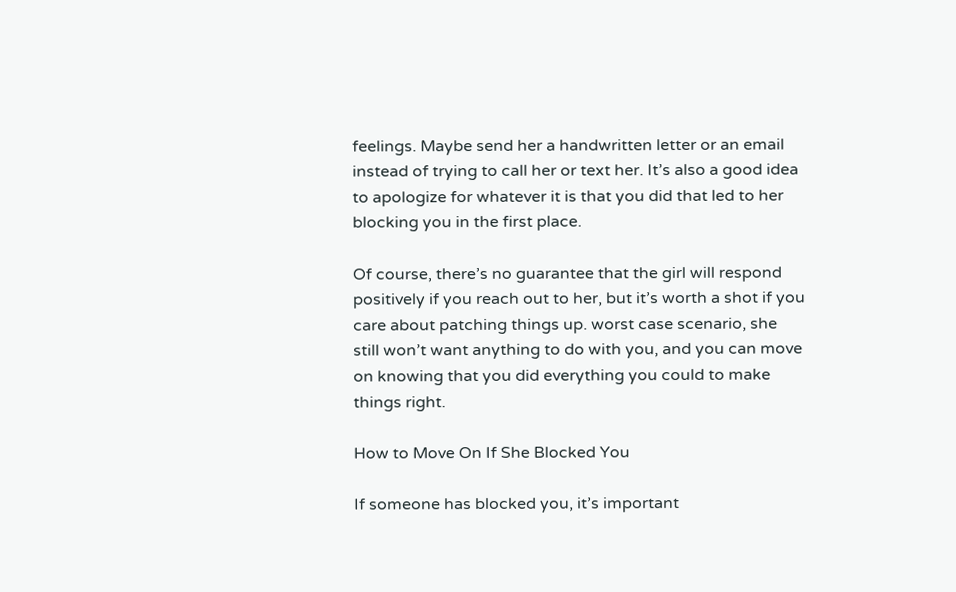feelings. Maybe send her a handwritten letter or an email instead of trying to call her or text her. It’s also a good idea to apologize for whatever it is that you did that led to her blocking you in the first place.

Of course, there’s no guarantee that the girl will respond positively if you reach out to her, but it’s worth a shot if you care about patching things up. worst case scenario, she still won’t want anything to do with you, and you can move on knowing that you did everything you could to make things right.

How to Move On If She Blocked You

If someone has blocked you, it’s important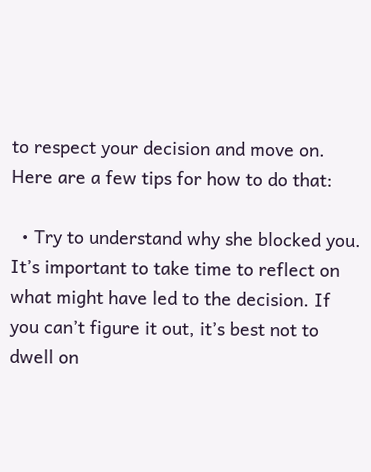to respect your decision and move on. Here are a few tips for how to do that:

  • Try to understand why she blocked you. It’s important to take time to reflect on what might have led to the decision. If you can’t figure it out, it’s best not to dwell on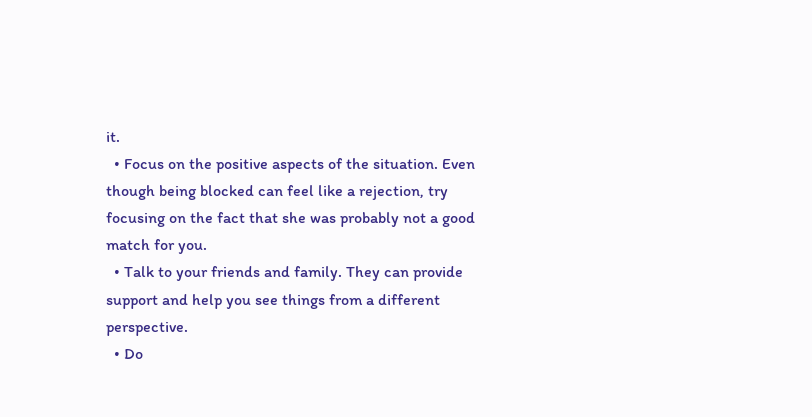it.
  • Focus on the positive aspects of the situation. Even though being blocked can feel like a rejection, try focusing on the fact that she was probably not a good match for you.
  • Talk to your friends and family. They can provide support and help you see things from a different perspective.
  • Do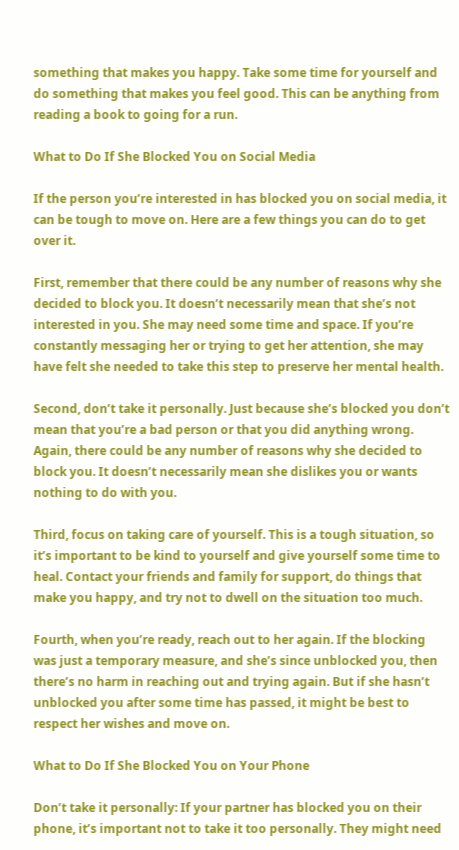something that makes you happy. Take some time for yourself and do something that makes you feel good. This can be anything from reading a book to going for a run.

What to Do If She Blocked You on Social Media

If the person you’re interested in has blocked you on social media, it can be tough to move on. Here are a few things you can do to get over it.

First, remember that there could be any number of reasons why she decided to block you. It doesn’t necessarily mean that she’s not interested in you. She may need some time and space. If you’re constantly messaging her or trying to get her attention, she may have felt she needed to take this step to preserve her mental health.

Second, don’t take it personally. Just because she’s blocked you don’t mean that you’re a bad person or that you did anything wrong. Again, there could be any number of reasons why she decided to block you. It doesn’t necessarily mean she dislikes you or wants nothing to do with you.

Third, focus on taking care of yourself. This is a tough situation, so it’s important to be kind to yourself and give yourself some time to heal. Contact your friends and family for support, do things that make you happy, and try not to dwell on the situation too much.

Fourth, when you’re ready, reach out to her again. If the blocking was just a temporary measure, and she’s since unblocked you, then there’s no harm in reaching out and trying again. But if she hasn’t unblocked you after some time has passed, it might be best to respect her wishes and move on.

What to Do If She Blocked You on Your Phone

Don’t take it personally: If your partner has blocked you on their phone, it’s important not to take it too personally. They might need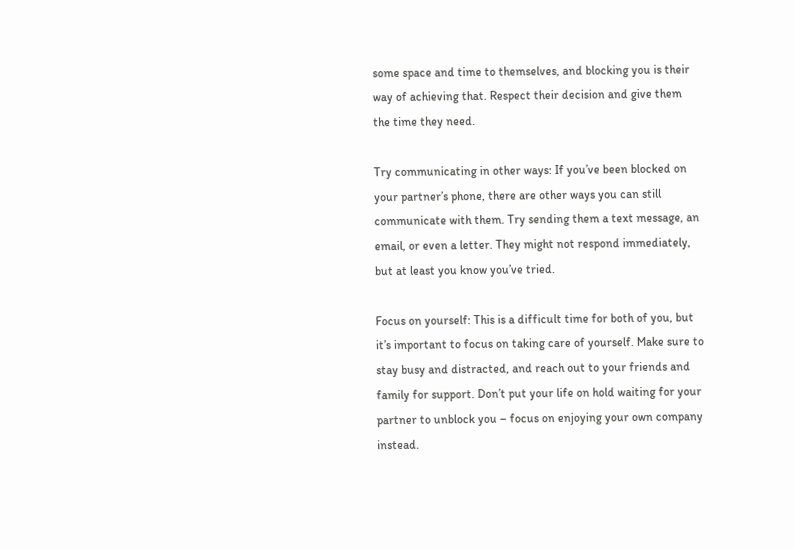some space and time to themselves, and blocking you is their way of achieving that. Respect their decision and give them the time they need.

Try communicating in other ways: If you’ve been blocked on your partner’s phone, there are other ways you can still communicate with them. Try sending them a text message, an email, or even a letter. They might not respond immediately, but at least you know you’ve tried.

Focus on yourself: This is a difficult time for both of you, but it’s important to focus on taking care of yourself. Make sure to stay busy and distracted, and reach out to your friends and family for support. Don’t put your life on hold waiting for your partner to unblock you – focus on enjoying your own company instead.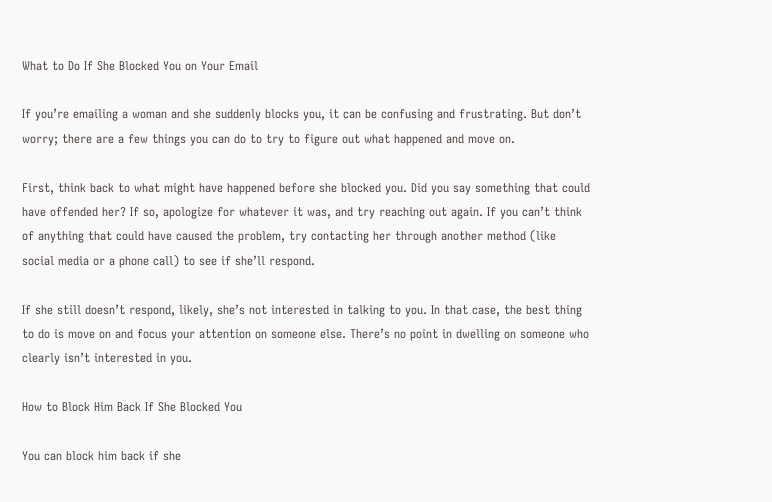What to Do If She Blocked You on Your Email

If you’re emailing a woman and she suddenly blocks you, it can be confusing and frustrating. But don’t worry; there are a few things you can do to try to figure out what happened and move on.

First, think back to what might have happened before she blocked you. Did you say something that could have offended her? If so, apologize for whatever it was, and try reaching out again. If you can’t think of anything that could have caused the problem, try contacting her through another method (like social media or a phone call) to see if she’ll respond.

If she still doesn’t respond, likely, she’s not interested in talking to you. In that case, the best thing to do is move on and focus your attention on someone else. There’s no point in dwelling on someone who clearly isn’t interested in you.

How to Block Him Back If She Blocked You

You can block him back if she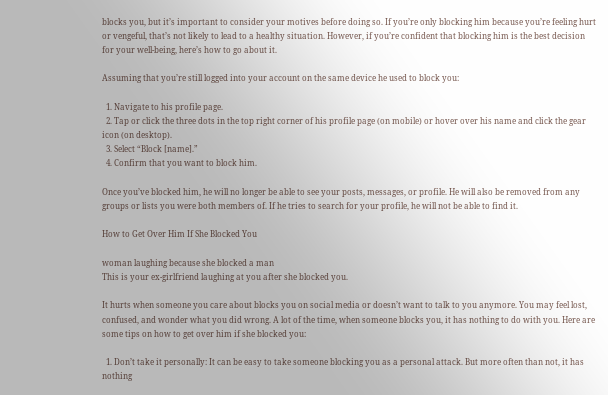blocks you, but it’s important to consider your motives before doing so. If you’re only blocking him because you’re feeling hurt or vengeful, that’s not likely to lead to a healthy situation. However, if you’re confident that blocking him is the best decision for your well-being, here’s how to go about it.

Assuming that you’re still logged into your account on the same device he used to block you:

  1. Navigate to his profile page.
  2. Tap or click the three dots in the top right corner of his profile page (on mobile) or hover over his name and click the gear icon (on desktop).
  3. Select “Block [name].”
  4. Confirm that you want to block him.

Once you’ve blocked him, he will no longer be able to see your posts, messages, or profile. He will also be removed from any groups or lists you were both members of. If he tries to search for your profile, he will not be able to find it.

How to Get Over Him If She Blocked You

woman laughing because she blocked a man
This is your ex-girlfriend laughing at you after she blocked you.

It hurts when someone you care about blocks you on social media or doesn’t want to talk to you anymore. You may feel lost, confused, and wonder what you did wrong. A lot of the time, when someone blocks you, it has nothing to do with you. Here are some tips on how to get over him if she blocked you:

  1. Don’t take it personally: It can be easy to take someone blocking you as a personal attack. But more often than not, it has nothing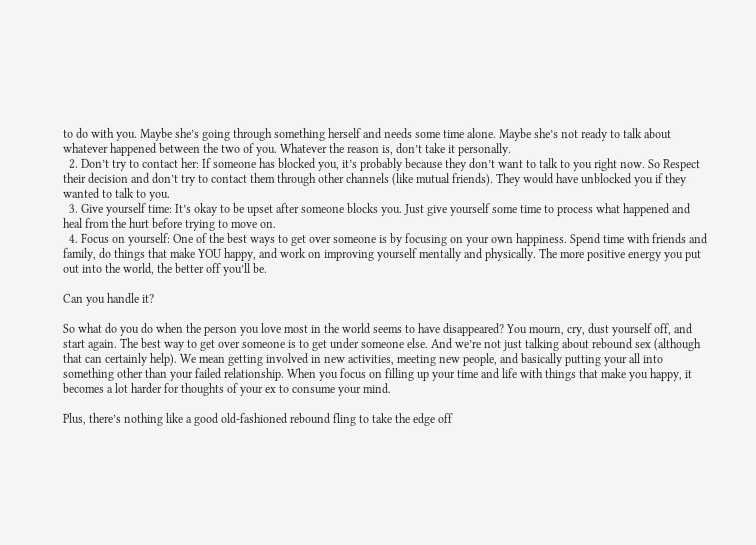to do with you. Maybe she’s going through something herself and needs some time alone. Maybe she’s not ready to talk about whatever happened between the two of you. Whatever the reason is, don’t take it personally.
  2. Don’t try to contact her: If someone has blocked you, it’s probably because they don’t want to talk to you right now. So Respect their decision and don’t try to contact them through other channels (like mutual friends). They would have unblocked you if they wanted to talk to you.
  3. Give yourself time: It’s okay to be upset after someone blocks you. Just give yourself some time to process what happened and heal from the hurt before trying to move on.
  4. Focus on yourself: One of the best ways to get over someone is by focusing on your own happiness. Spend time with friends and family, do things that make YOU happy, and work on improving yourself mentally and physically. The more positive energy you put out into the world, the better off you’ll be.

Can you handle it?

So what do you do when the person you love most in the world seems to have disappeared? You mourn, cry, dust yourself off, and start again. The best way to get over someone is to get under someone else. And we’re not just talking about rebound sex (although that can certainly help). We mean getting involved in new activities, meeting new people, and basically putting your all into something other than your failed relationship. When you focus on filling up your time and life with things that make you happy, it becomes a lot harder for thoughts of your ex to consume your mind.

Plus, there’s nothing like a good old-fashioned rebound fling to take the edge off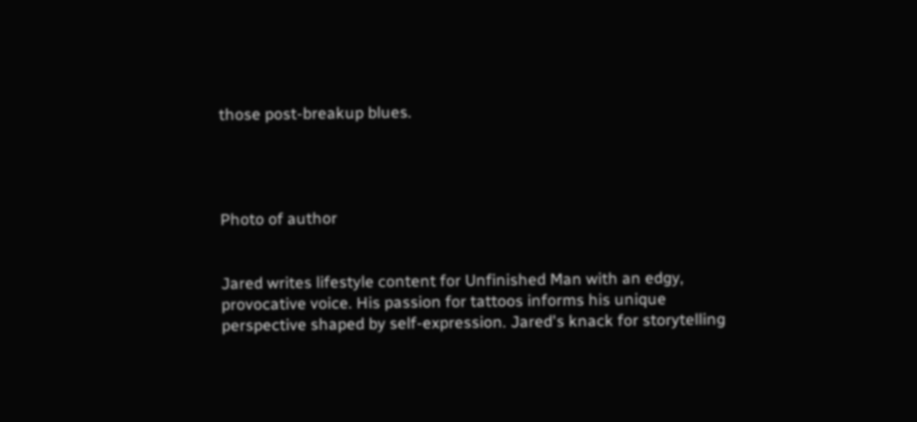those post-breakup blues.




Photo of author


Jared writes lifestyle content for Unfinished Man with an edgy, provocative voice. His passion for tattoos informs his unique perspective shaped by self-expression. Jared's knack for storytelling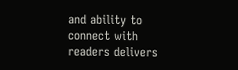and ability to connect with readers delivers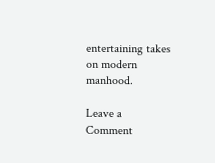entertaining takes on modern manhood.

Leave a Comment